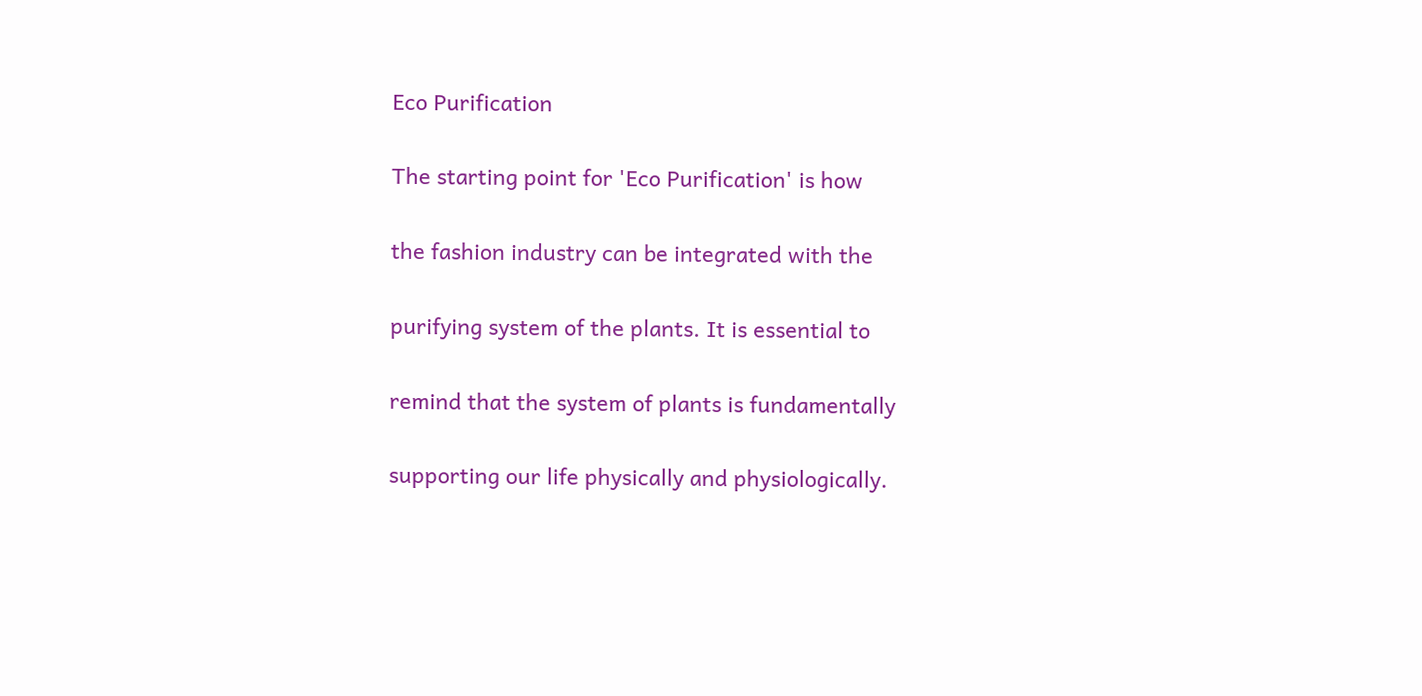Eco Purification

The starting point for 'Eco Purification' is how

the fashion industry can be integrated with the

purifying system of the plants. It is essential to

remind that the system of plants is fundamentally

supporting our life physically and physiologically.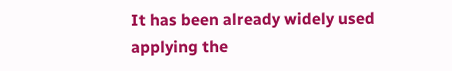It has been already widely used applying the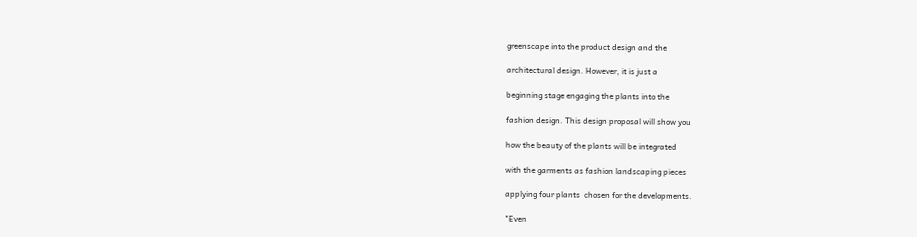greenscape into the product design and the

architectural design. However, it is just a

beginning stage engaging the plants into the

fashion design. This design proposal will show you

how the beauty of the plants will be integrated

with the garments as fashion landscaping pieces

applying four plants  chosen for the developments.

"Even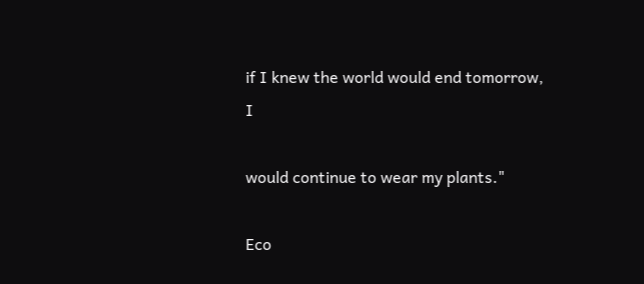if I knew the world would end tomorrow, I

would continue to wear my plants."

Eco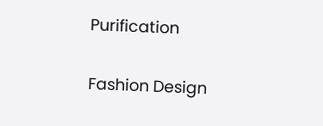Purification

Fashion Design